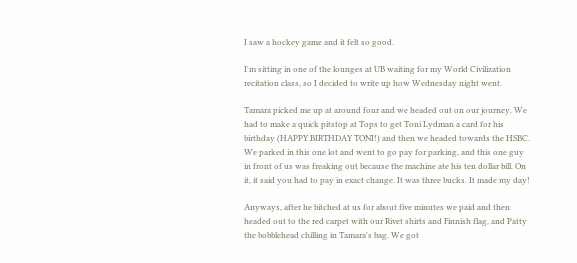I saw a hockey game and it felt so good.

I'm sitting in one of the lounges at UB waiting for my World Civilization recitation class, so I decided to write up how Wednesday night went.

Tamara picked me up at around four and we headed out on our journey. We had to make a quick pitstop at Tops to get Toni Lydman a card for his birthday (HAPPY BIRTHDAY TONI!) and then we headed towards the HSBC. We parked in this one lot and went to go pay for parking, and this one guy in front of us was freaking out because the machine ate his ten dollar bill. On it, it said you had to pay in exact change. It was three bucks. It made my day!

Anyways, after he bitched at us for about five minutes we paid and then headed out to the red carpet with our Rivet shirts and Finnish flag, and Patty the bobblehead chilling in Tamara's bag. We got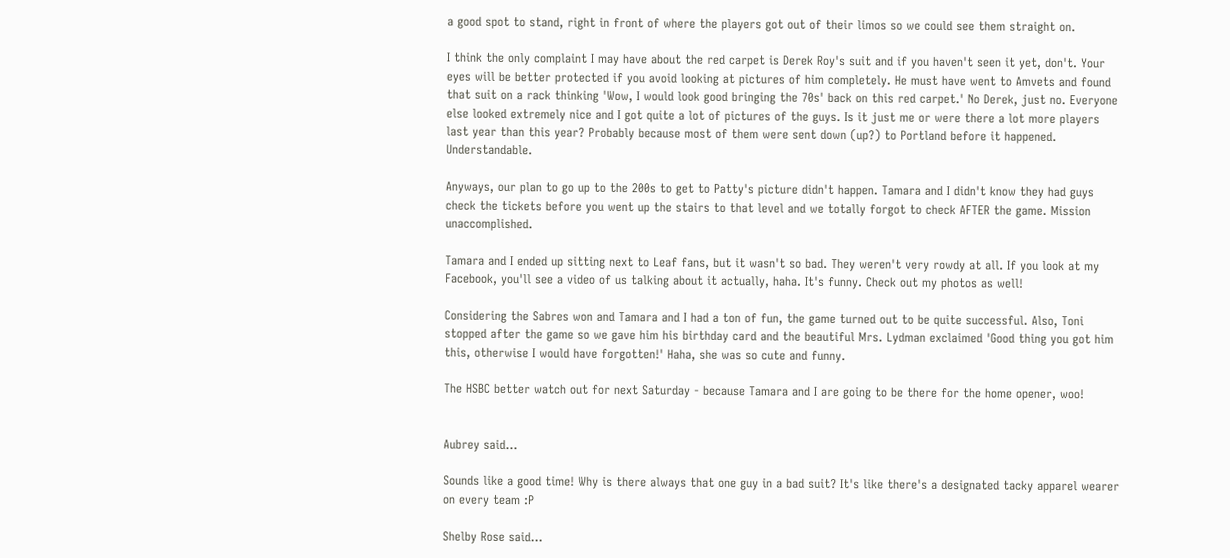a good spot to stand, right in front of where the players got out of their limos so we could see them straight on.

I think the only complaint I may have about the red carpet is Derek Roy's suit and if you haven't seen it yet, don't. Your eyes will be better protected if you avoid looking at pictures of him completely. He must have went to Amvets and found that suit on a rack thinking 'Wow, I would look good bringing the 70s' back on this red carpet.' No Derek, just no. Everyone else looked extremely nice and I got quite a lot of pictures of the guys. Is it just me or were there a lot more players last year than this year? Probably because most of them were sent down (up?) to Portland before it happened. Understandable.

Anyways, our plan to go up to the 200s to get to Patty's picture didn't happen. Tamara and I didn't know they had guys check the tickets before you went up the stairs to that level and we totally forgot to check AFTER the game. Mission unaccomplished.

Tamara and I ended up sitting next to Leaf fans, but it wasn't so bad. They weren't very rowdy at all. If you look at my Facebook, you'll see a video of us talking about it actually, haha. It's funny. Check out my photos as well!

Considering the Sabres won and Tamara and I had a ton of fun, the game turned out to be quite successful. Also, Toni stopped after the game so we gave him his birthday card and the beautiful Mrs. Lydman exclaimed 'Good thing you got him this, otherwise I would have forgotten!' Haha, she was so cute and funny.

The HSBC better watch out for next Saturday - because Tamara and I are going to be there for the home opener, woo!


Aubrey said...

Sounds like a good time! Why is there always that one guy in a bad suit? It's like there's a designated tacky apparel wearer on every team :P

Shelby Rose said...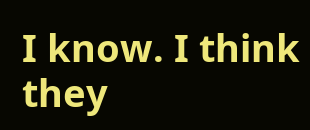I know. I think they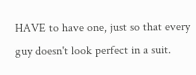HAVE to have one, just so that every guy doesn't look perfect in a suit.